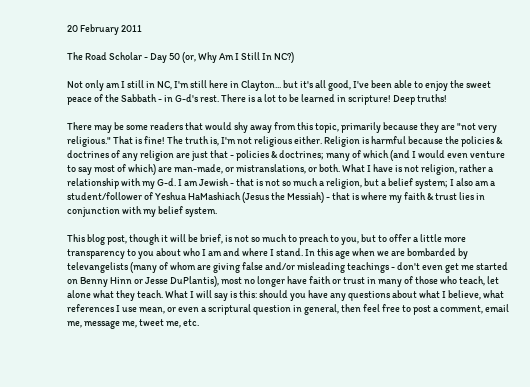20 February 2011

The Road Scholar - Day 50 (or, Why Am I Still In NC?)

Not only am I still in NC, I'm still here in Clayton... but it's all good, I've been able to enjoy the sweet peace of the Sabbath - in G-d's rest. There is a lot to be learned in scripture! Deep truths!

There may be some readers that would shy away from this topic, primarily because they are "not very religious." That is fine! The truth is, I'm not religious either. Religion is harmful because the policies & doctrines of any religion are just that - policies & doctrines; many of which (and I would even venture to say most of which) are man-made, or mistranslations, or both. What I have is not religion, rather a relationship with my G-d. I am Jewish - that is not so much a religion, but a belief system; I also am a student/follower of Yeshua HaMashiach (Jesus the Messiah) - that is where my faith & trust lies in conjunction with my belief system.

This blog post, though it will be brief, is not so much to preach to you, but to offer a little more transparency to you about who I am and where I stand. In this age when we are bombarded by televangelists (many of whom are giving false and/or misleading teachings - don't even get me started on Benny Hinn or Jesse DuPlantis), most no longer have faith or trust in many of those who teach, let alone what they teach. What I will say is this: should you have any questions about what I believe, what references I use mean, or even a scriptural question in general, then feel free to post a comment, email me, message me, tweet me, etc.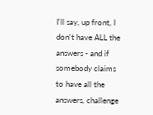I'll say, up front, I don't have ALL the answers - and if somebody claims to have all the answers, challenge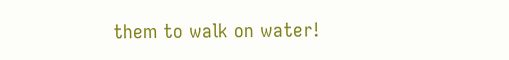them to walk on water!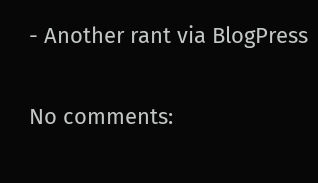- Another rant via BlogPress

No comments: